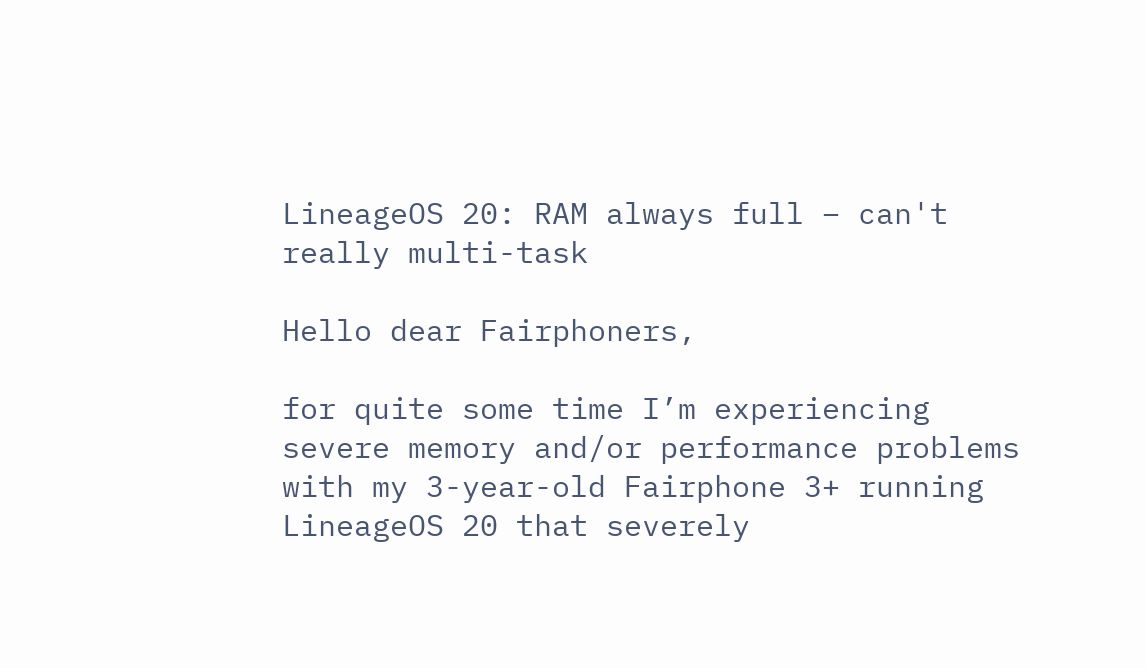LineageOS 20: RAM always full – can't really multi-task

Hello dear Fairphoners,

for quite some time I’m experiencing severe memory and/or performance problems with my 3-year-old Fairphone 3+ running LineageOS 20 that severely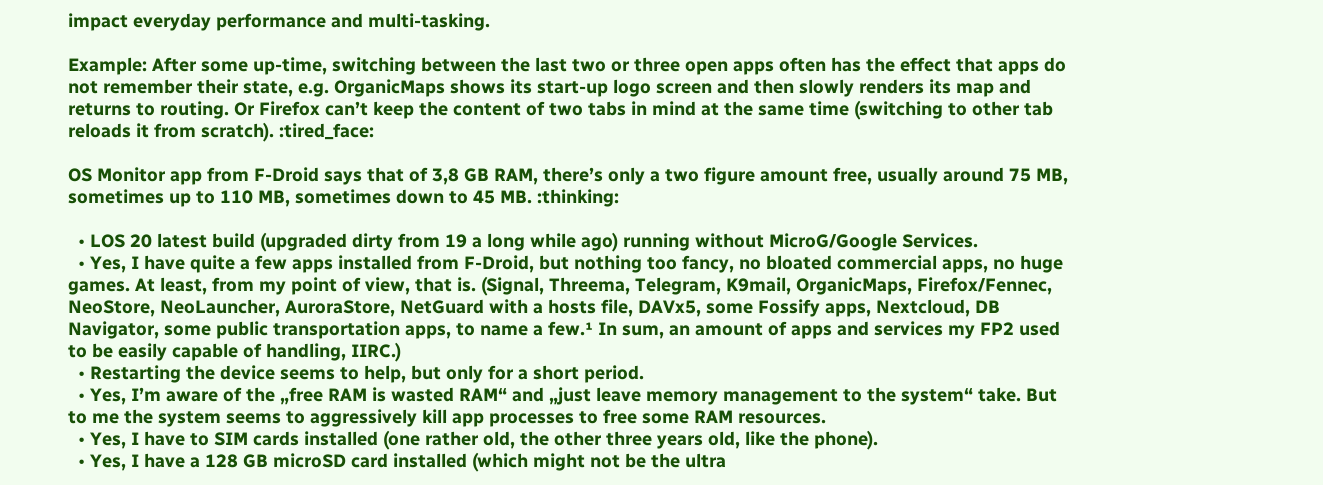impact everyday performance and multi-tasking.

Example: After some up-time, switching between the last two or three open apps often has the effect that apps do not remember their state, e.g. OrganicMaps shows its start-up logo screen and then slowly renders its map and returns to routing. Or Firefox can’t keep the content of two tabs in mind at the same time (switching to other tab reloads it from scratch). :tired_face:

OS Monitor app from F-Droid says that of 3,8 GB RAM, there’s only a two figure amount free, usually around 75 MB, sometimes up to 110 MB, sometimes down to 45 MB. :thinking:

  • LOS 20 latest build (upgraded dirty from 19 a long while ago) running without MicroG/Google Services.
  • Yes, I have quite a few apps installed from F-Droid, but nothing too fancy, no bloated commercial apps, no huge games. At least, from my point of view, that is. (Signal, Threema, Telegram, K9mail, OrganicMaps, Firefox/Fennec, NeoStore, NeoLauncher, AuroraStore, NetGuard with a hosts file, DAVx5, some Fossify apps, Nextcloud, DB Navigator, some public transportation apps, to name a few.¹ In sum, an amount of apps and services my FP2 used to be easily capable of handling, IIRC.)
  • Restarting the device seems to help, but only for a short period.
  • Yes, I’m aware of the „free RAM is wasted RAM“ and „just leave memory management to the system“ take. But to me the system seems to aggressively kill app processes to free some RAM resources.
  • Yes, I have to SIM cards installed (one rather old, the other three years old, like the phone).
  • Yes, I have a 128 GB microSD card installed (which might not be the ultra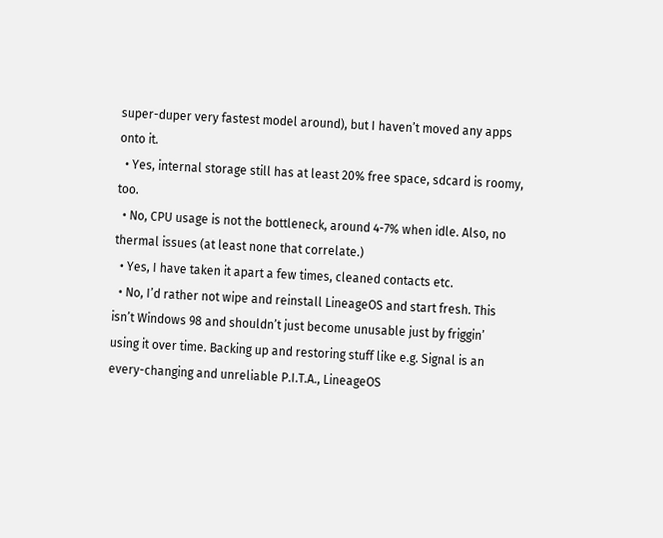super-duper very fastest model around), but I haven’t moved any apps onto it.
  • Yes, internal storage still has at least 20% free space, sdcard is roomy, too.
  • No, CPU usage is not the bottleneck, around 4-7% when idle. Also, no thermal issues (at least none that correlate.)
  • Yes, I have taken it apart a few times, cleaned contacts etc.
  • No, I’d rather not wipe and reinstall LineageOS and start fresh. This isn’t Windows 98 and shouldn’t just become unusable just by friggin’ using it over time. Backing up and restoring stuff like e.g. Signal is an every-changing and unreliable P.I.T.A., LineageOS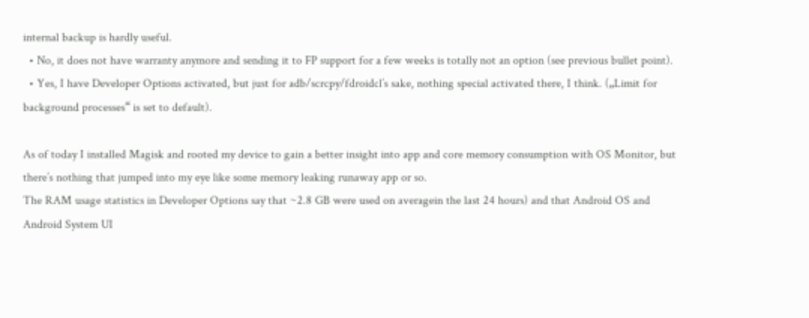internal backup is hardly useful.
  • No, it does not have warranty anymore and sending it to FP support for a few weeks is totally not an option (see previous bullet point).
  • Yes, I have Developer Options activated, but just for adb/scrcpy/fdroidcl’s sake, nothing special activated there, I think. („Limit for background processes“ is set to default).

As of today I installed Magisk and rooted my device to gain a better insight into app and core memory consumption with OS Monitor, but there’s nothing that jumped into my eye like some memory leaking runaway app or so.
The RAM usage statistics in Developer Options say that ~2.8 GB were used on averagein the last 24 hours) and that Android OS and Android System UI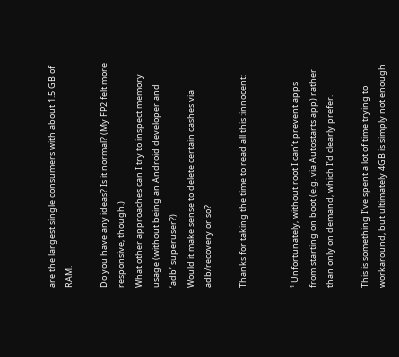are the largest single consumers with about 1.5 GB of RAM.

Do you have any ideas? Is it normal? (My FP2 felt more responsive, though.)
What other approaches can I try to inspect memory usage (without being an Android developer and ‘adb’ superuser?)
Would it make sense to delete certain cashes via adb/recovery or so?

Thanks for taking the time to read all this :innocent:


¹ Unfortunately, without root I can’t prevent apps from starting on boot (e.g. via Autostarts app) rather than only on demand, which I’d clearly prefer.

This is something I’ve spent a lot of time trying to workaround, but ultimately 4GB is simply not enough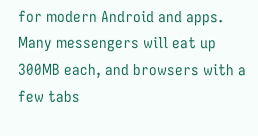for modern Android and apps.
Many messengers will eat up 300MB each, and browsers with a few tabs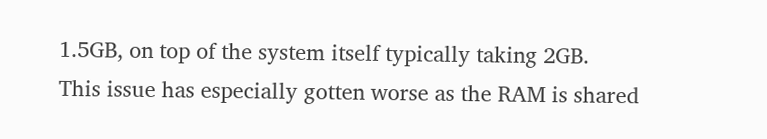1.5GB, on top of the system itself typically taking 2GB.
This issue has especially gotten worse as the RAM is shared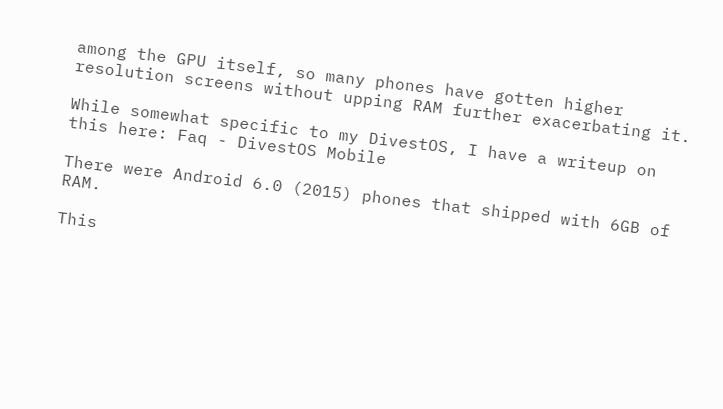among the GPU itself, so many phones have gotten higher resolution screens without upping RAM further exacerbating it.

While somewhat specific to my DivestOS, I have a writeup on this here: Faq - DivestOS Mobile

There were Android 6.0 (2015) phones that shipped with 6GB of RAM.

This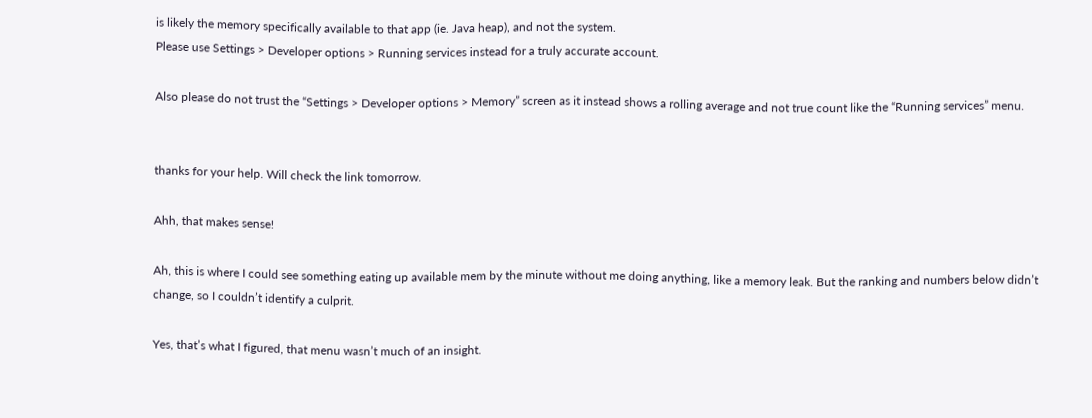is likely the memory specifically available to that app (ie. Java heap), and not the system.
Please use Settings > Developer options > Running services instead for a truly accurate account.

Also please do not trust the “Settings > Developer options > Memory” screen as it instead shows a rolling average and not true count like the “Running services” menu.


thanks for your help. Will check the link tomorrow.

Ahh, that makes sense!

Ah, this is where I could see something eating up available mem by the minute without me doing anything, like a memory leak. But the ranking and numbers below didn’t change, so I couldn’t identify a culprit.

Yes, that’s what I figured, that menu wasn’t much of an insight.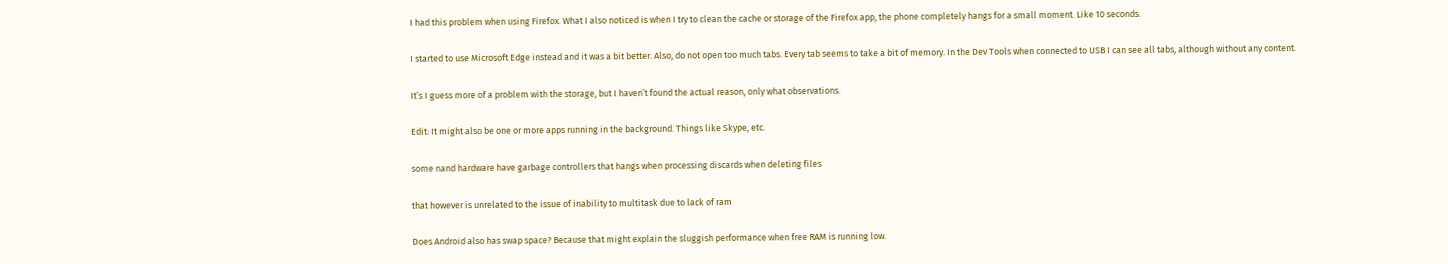I had this problem when using Firefox. What I also noticed is when I try to clean the cache or storage of the Firefox app, the phone completely hangs for a small moment. Like 10 seconds.

I started to use Microsoft Edge instead and it was a bit better. Also, do not open too much tabs. Every tab seems to take a bit of memory. In the Dev Tools when connected to USB I can see all tabs, although without any content.

It’s I guess more of a problem with the storage, but I haven’t found the actual reason, only what observations.

Edit: It might also be one or more apps running in the background. Things like Skype, etc.

some nand hardware have garbage controllers that hangs when processing discards when deleting files

that however is unrelated to the issue of inability to multitask due to lack of ram

Does Android also has swap space? Because that might explain the sluggish performance when free RAM is running low.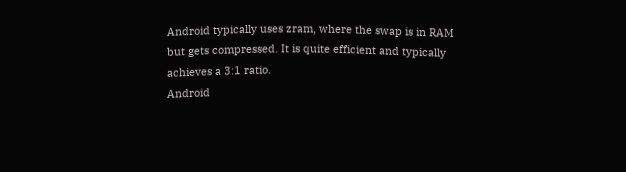Android typically uses zram, where the swap is in RAM but gets compressed. It is quite efficient and typically achieves a 3:1 ratio.
Android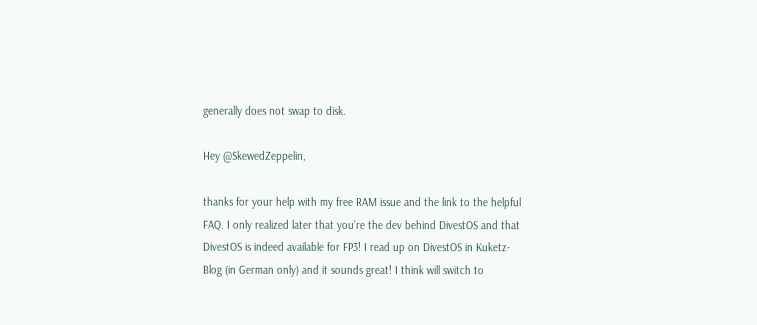generally does not swap to disk.

Hey @SkewedZeppelin,

thanks for your help with my free RAM issue and the link to the helpful FAQ. I only realized later that you’re the dev behind DivestOS and that DivestOS is indeed available for FP3! I read up on DivestOS in Kuketz-Blog (in German only) and it sounds great! I think will switch to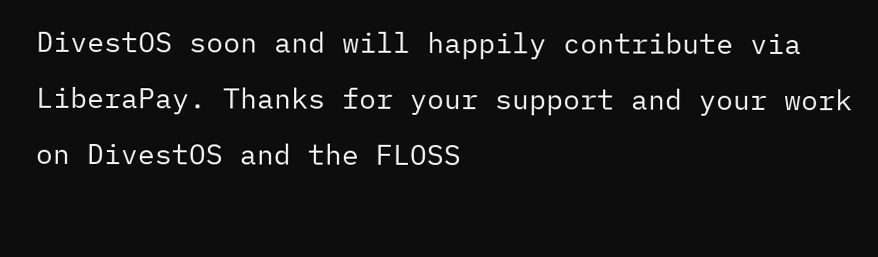DivestOS soon and will happily contribute via LiberaPay. Thanks for your support and your work on DivestOS and the FLOSS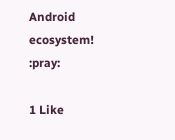Android ecosystem! :pray:

1 Like